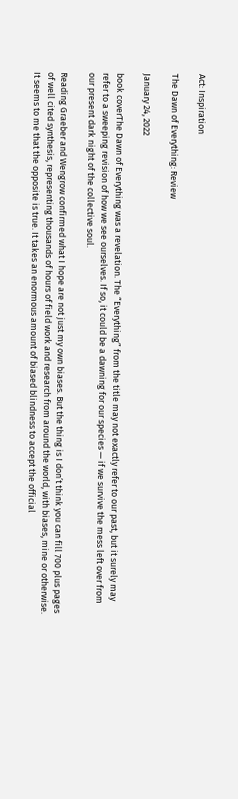Act: Inspiration

The Dawn of Everything: Review

January 24, 2022

book coverThe Dawn of Everything was a revelation. The “Everything” from the title may not exactly refer to our past, but it surely may refer to a sweeping revision of how we see ourselves. If so, it could be a dawning for our species — if we survive the mess left over from our present dark night of the collective soul.

Reading Graeber and Wengrow confirmed what I hope are not just my own biases. But the thing is I don’t think you can fill 700 plus pages of well cited synthesis, representing thousands of hours of field work and research from around the world, with biases, mine or otherwise. It seems to me that the opposite is true. It takes an enormous amount of biased blindness to accept the official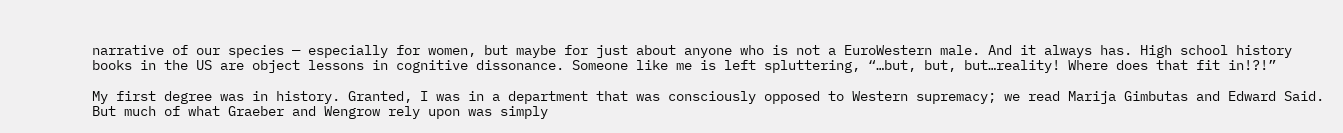narrative of our species — especially for women, but maybe for just about anyone who is not a EuroWestern male. And it always has. High school history books in the US are object lessons in cognitive dissonance. Someone like me is left spluttering, “…but, but, but…reality! Where does that fit in!?!”

My first degree was in history. Granted, I was in a department that was consciously opposed to Western supremacy; we read Marija Gimbutas and Edward Said. But much of what Graeber and Wengrow rely upon was simply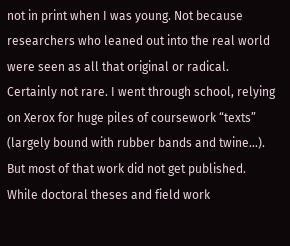not in print when I was young. Not because researchers who leaned out into the real world were seen as all that original or radical. Certainly not rare. I went through school, relying on Xerox for huge piles of coursework “texts” (largely bound with rubber bands and twine…). But most of that work did not get published. While doctoral theses and field work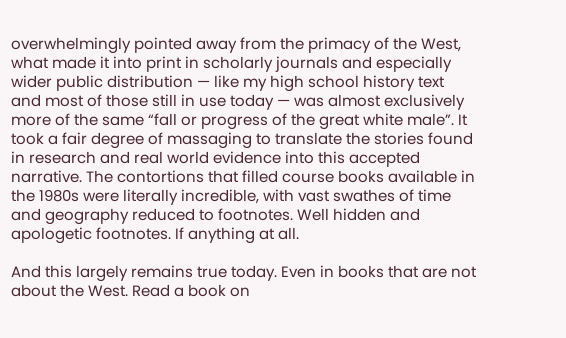overwhelmingly pointed away from the primacy of the West, what made it into print in scholarly journals and especially wider public distribution — like my high school history text and most of those still in use today — was almost exclusively more of the same “fall or progress of the great white male”. It took a fair degree of massaging to translate the stories found in research and real world evidence into this accepted narrative. The contortions that filled course books available in the 1980s were literally incredible, with vast swathes of time and geography reduced to footnotes. Well hidden and apologetic footnotes. If anything at all.

And this largely remains true today. Even in books that are not about the West. Read a book on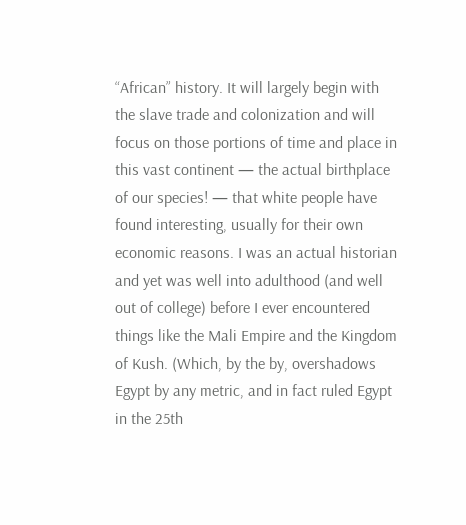“African” history. It will largely begin with the slave trade and colonization and will focus on those portions of time and place in this vast continent — the actual birthplace of our species! — that white people have found interesting, usually for their own economic reasons. I was an actual historian and yet was well into adulthood (and well out of college) before I ever encountered things like the Mali Empire and the Kingdom of Kush. (Which, by the by, overshadows Egypt by any metric, and in fact ruled Egypt in the 25th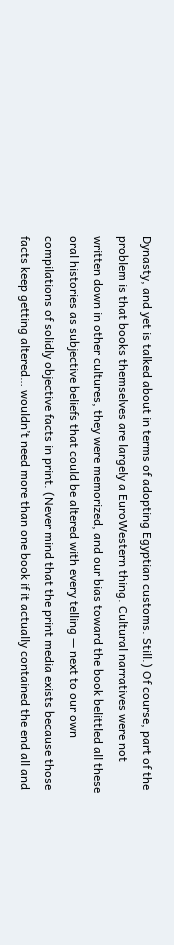Dynasty, and yet is talked about in terms of adopting Egyptian customs. Still.) Of course, part of the problem is that books themselves are largely a EuroWestern thing. Cultural narratives were not written down in other cultures, they were memorized, and our bias toward the book belittled all these oral histories as subjective beliefs that could be altered with every telling — next to our own compilations of solidly objective facts in print. (Never mind that the print media exists because those facts keep getting altered… wouldn’t need more than one book if it actually contained the end all and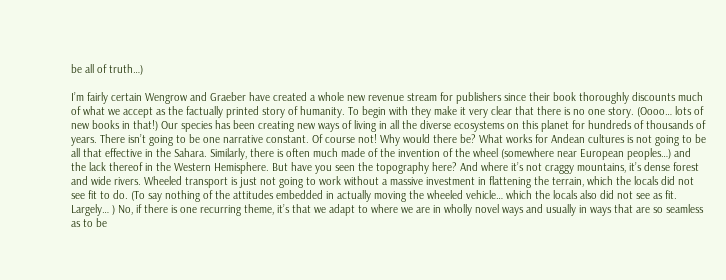be all of truth…)

I’m fairly certain Wengrow and Graeber have created a whole new revenue stream for publishers since their book thoroughly discounts much of what we accept as the factually printed story of humanity. To begin with they make it very clear that there is no one story. (Oooo… lots of new books in that!) Our species has been creating new ways of living in all the diverse ecosystems on this planet for hundreds of thousands of years. There isn’t going to be one narrative constant. Of course not! Why would there be? What works for Andean cultures is not going to be all that effective in the Sahara. Similarly, there is often much made of the invention of the wheel (somewhere near European peoples…) and the lack thereof in the Western Hemisphere. But have you seen the topography here? And where it’s not craggy mountains, it’s dense forest and wide rivers. Wheeled transport is just not going to work without a massive investment in flattening the terrain, which the locals did not see fit to do. (To say nothing of the attitudes embedded in actually moving the wheeled vehicle… which the locals also did not see as fit. Largely… ) No, if there is one recurring theme, it’s that we adapt to where we are in wholly novel ways and usually in ways that are so seamless as to be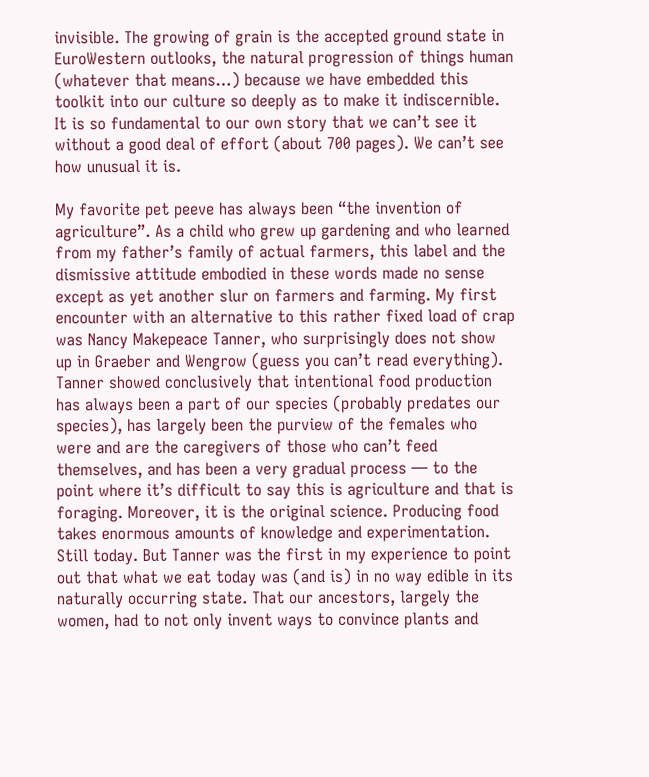invisible. The growing of grain is the accepted ground state in EuroWestern outlooks, the natural progression of things human (whatever that means…) because we have embedded this toolkit into our culture so deeply as to make it indiscernible. It is so fundamental to our own story that we can’t see it without a good deal of effort (about 700 pages). We can’t see how unusual it is.

My favorite pet peeve has always been “the invention of agriculture”. As a child who grew up gardening and who learned from my father’s family of actual farmers, this label and the dismissive attitude embodied in these words made no sense except as yet another slur on farmers and farming. My first encounter with an alternative to this rather fixed load of crap was Nancy Makepeace Tanner, who surprisingly does not show up in Graeber and Wengrow (guess you can’t read everything). Tanner showed conclusively that intentional food production has always been a part of our species (probably predates our species), has largely been the purview of the females who were and are the caregivers of those who can’t feed themselves, and has been a very gradual process — to the point where it’s difficult to say this is agriculture and that is foraging. Moreover, it is the original science. Producing food takes enormous amounts of knowledge and experimentation. Still today. But Tanner was the first in my experience to point out that what we eat today was (and is) in no way edible in its naturally occurring state. That our ancestors, largely the women, had to not only invent ways to convince plants and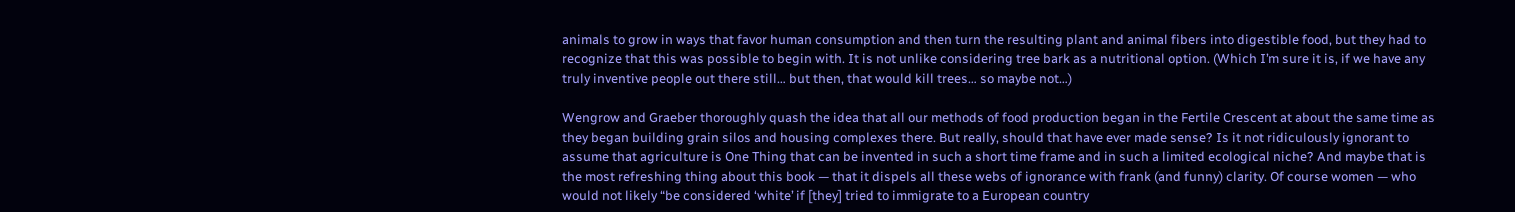animals to grow in ways that favor human consumption and then turn the resulting plant and animal fibers into digestible food, but they had to recognize that this was possible to begin with. It is not unlike considering tree bark as a nutritional option. (Which I’m sure it is, if we have any truly inventive people out there still… but then, that would kill trees… so maybe not…)

Wengrow and Graeber thoroughly quash the idea that all our methods of food production began in the Fertile Crescent at about the same time as they began building grain silos and housing complexes there. But really, should that have ever made sense? Is it not ridiculously ignorant to assume that agriculture is One Thing that can be invented in such a short time frame and in such a limited ecological niche? And maybe that is the most refreshing thing about this book — that it dispels all these webs of ignorance with frank (and funny) clarity. Of course women — who would not likely “be considered ‘white’ if [they] tried to immigrate to a European country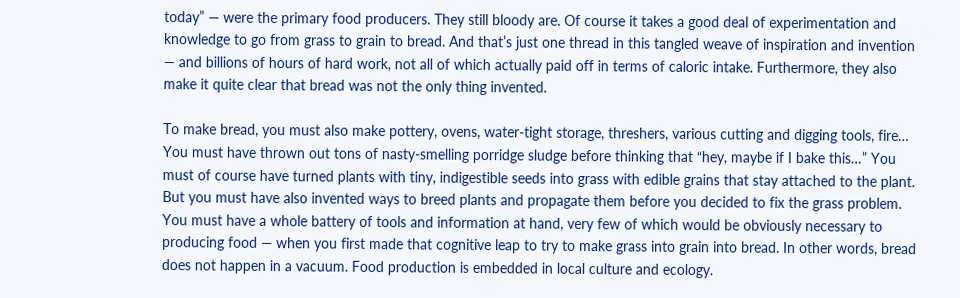today” — were the primary food producers. They still bloody are. Of course it takes a good deal of experimentation and knowledge to go from grass to grain to bread. And that’s just one thread in this tangled weave of inspiration and invention — and billions of hours of hard work, not all of which actually paid off in terms of caloric intake. Furthermore, they also make it quite clear that bread was not the only thing invented.

To make bread, you must also make pottery, ovens, water-tight storage, threshers, various cutting and digging tools, fire… You must have thrown out tons of nasty-smelling porridge sludge before thinking that “hey, maybe if I bake this…” You must of course have turned plants with tiny, indigestible seeds into grass with edible grains that stay attached to the plant. But you must have also invented ways to breed plants and propagate them before you decided to fix the grass problem. You must have a whole battery of tools and information at hand, very few of which would be obviously necessary to producing food — when you first made that cognitive leap to try to make grass into grain into bread. In other words, bread does not happen in a vacuum. Food production is embedded in local culture and ecology.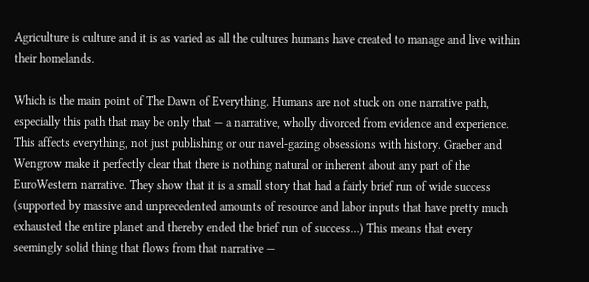Agriculture is culture and it is as varied as all the cultures humans have created to manage and live within their homelands.

Which is the main point of The Dawn of Everything. Humans are not stuck on one narrative path, especially this path that may be only that — a narrative, wholly divorced from evidence and experience. This affects everything, not just publishing or our navel-gazing obsessions with history. Graeber and Wengrow make it perfectly clear that there is nothing natural or inherent about any part of the EuroWestern narrative. They show that it is a small story that had a fairly brief run of wide success (supported by massive and unprecedented amounts of resource and labor inputs that have pretty much exhausted the entire planet and thereby ended the brief run of success…) This means that every seemingly solid thing that flows from that narrative —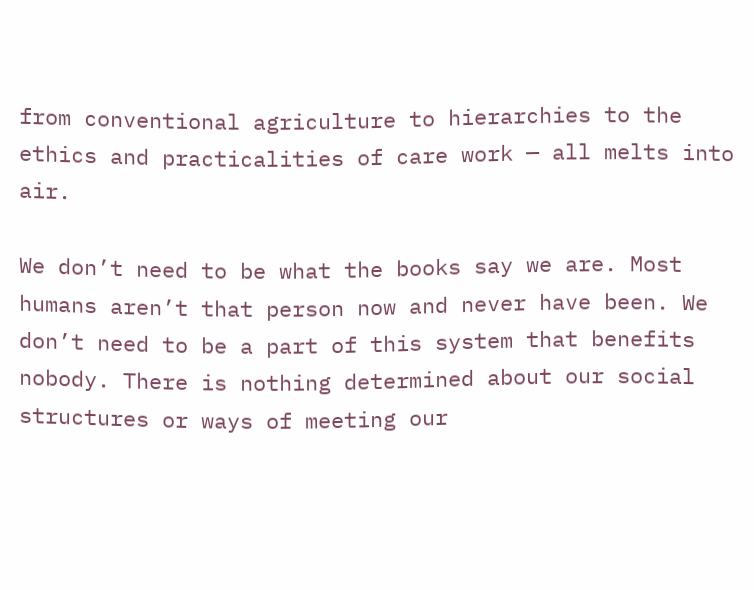from conventional agriculture to hierarchies to the ethics and practicalities of care work — all melts into air.

We don’t need to be what the books say we are. Most humans aren’t that person now and never have been. We don’t need to be a part of this system that benefits nobody. There is nothing determined about our social structures or ways of meeting our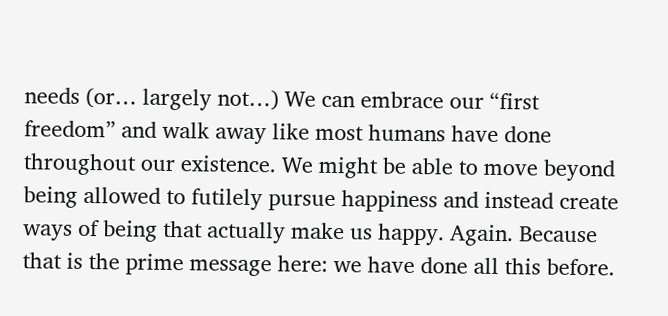needs (or… largely not…) We can embrace our “first freedom” and walk away like most humans have done throughout our existence. We might be able to move beyond being allowed to futilely pursue happiness and instead create ways of being that actually make us happy. Again. Because that is the prime message here: we have done all this before.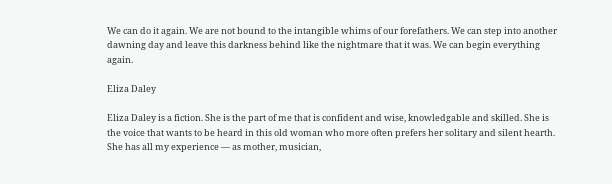We can do it again. We are not bound to the intangible whims of our forefathers. We can step into another dawning day and leave this darkness behind like the nightmare that it was. We can begin everything again.

Eliza Daley

Eliza Daley is a fiction. She is the part of me that is confident and wise, knowledgable and skilled. She is the voice that wants to be heard in this old woman who more often prefers her solitary and silent hearth. She has all my experience — as mother, musician,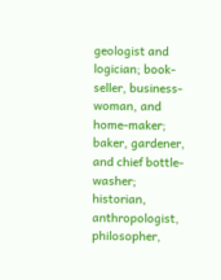geologist and logician; book-seller, business-woman, and home-maker; baker, gardener, and chief bottle-washer; historian, anthropologist, philosopher,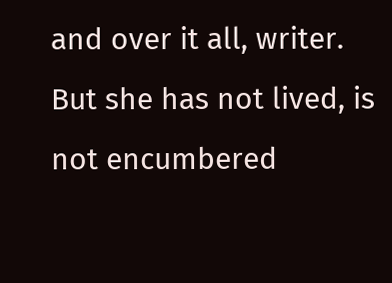and over it all, writer. But she has not lived, is not encumbered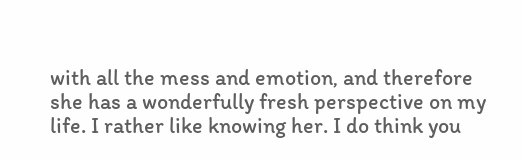with all the mess and emotion, and therefore she has a wonderfully fresh perspective on my life. I rather like knowing her. I do think you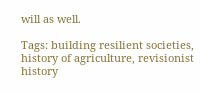will as well.

Tags: building resilient societies, history of agriculture, revisionist history